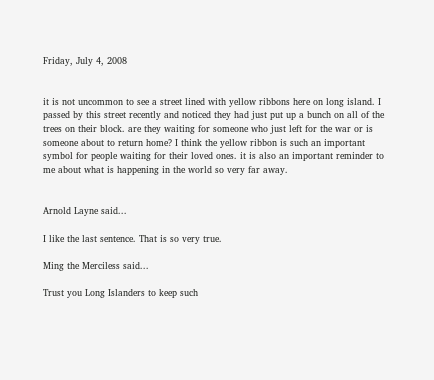Friday, July 4, 2008


it is not uncommon to see a street lined with yellow ribbons here on long island. I passed by this street recently and noticed they had just put up a bunch on all of the trees on their block. are they waiting for someone who just left for the war or is someone about to return home? I think the yellow ribbon is such an important symbol for people waiting for their loved ones. it is also an important reminder to me about what is happening in the world so very far away.


Arnold Layne said...

I like the last sentence. That is so very true.

Ming the Merciless said...

Trust you Long Islanders to keep such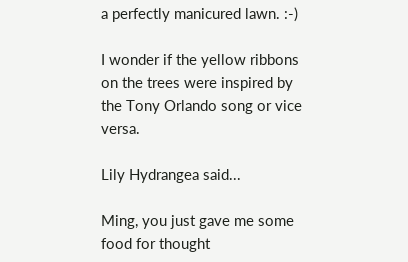a perfectly manicured lawn. :-)

I wonder if the yellow ribbons on the trees were inspired by the Tony Orlando song or vice versa.

Lily Hydrangea said...

Ming, you just gave me some food for thought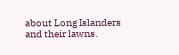about Long Islanders and their lawns.